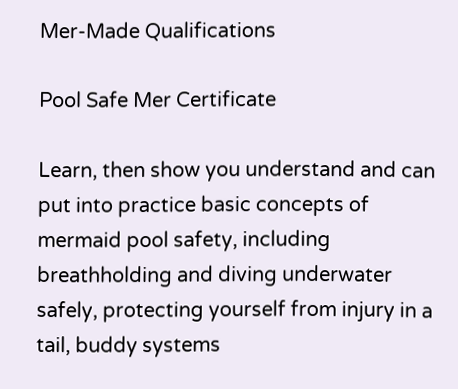Mer-Made Qualifications

Pool Safe Mer Certificate

Learn, then show you understand and can put into practice basic concepts of mermaid pool safety, including breathholding and diving underwater safely, protecting yourself from injury in a tail, buddy systems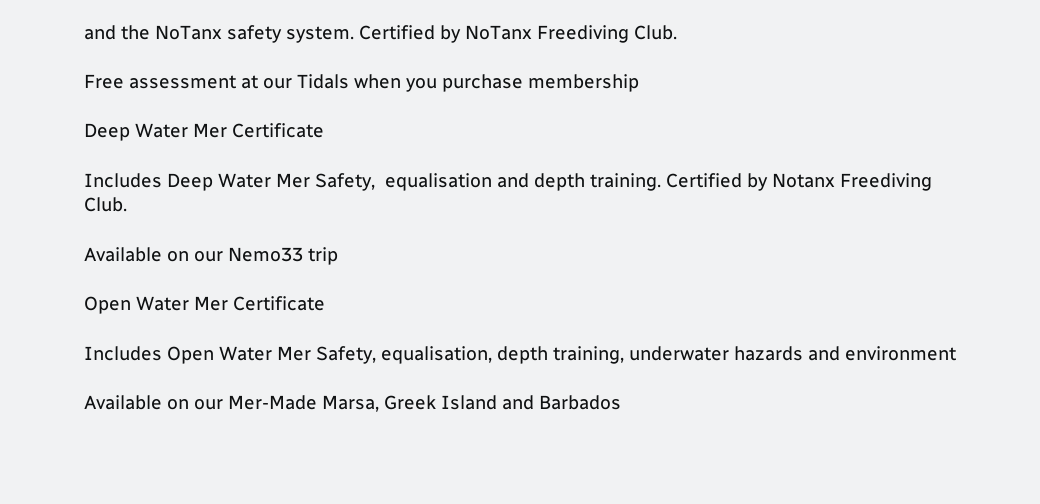and the NoTanx safety system. Certified by NoTanx Freediving Club.

Free assessment at our Tidals when you purchase membership

Deep Water Mer Certificate

Includes Deep Water Mer Safety,  equalisation and depth training. Certified by Notanx Freediving Club.

Available on our Nemo33 trip

Open Water Mer Certificate

Includes Open Water Mer Safety, equalisation, depth training, underwater hazards and environment

Available on our Mer-Made Marsa, Greek Island and Barbados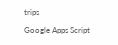trips

Google Apps Script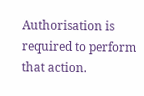Authorisation is required to perform that action.